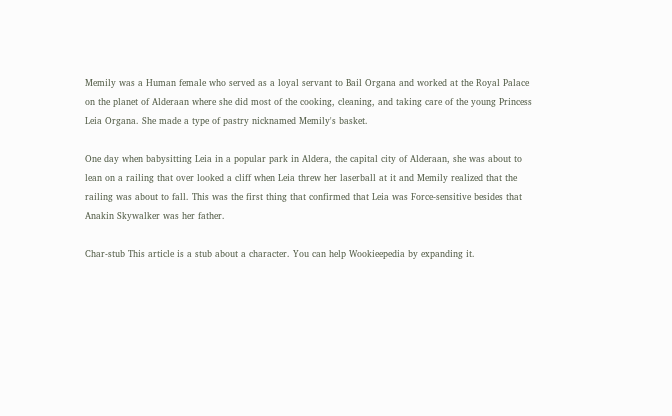Memily was a Human female who served as a loyal servant to Bail Organa and worked at the Royal Palace on the planet of Alderaan where she did most of the cooking, cleaning, and taking care of the young Princess Leia Organa. She made a type of pastry nicknamed Memily's basket.

One day when babysitting Leia in a popular park in Aldera, the capital city of Alderaan, she was about to lean on a railing that over looked a cliff when Leia threw her laserball at it and Memily realized that the railing was about to fall. This was the first thing that confirmed that Leia was Force-sensitive besides that Anakin Skywalker was her father.

Char-stub This article is a stub about a character. You can help Wookieepedia by expanding it.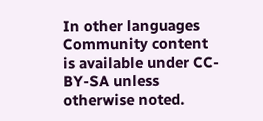In other languages
Community content is available under CC-BY-SA unless otherwise noted.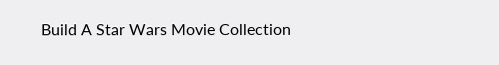Build A Star Wars Movie Collection